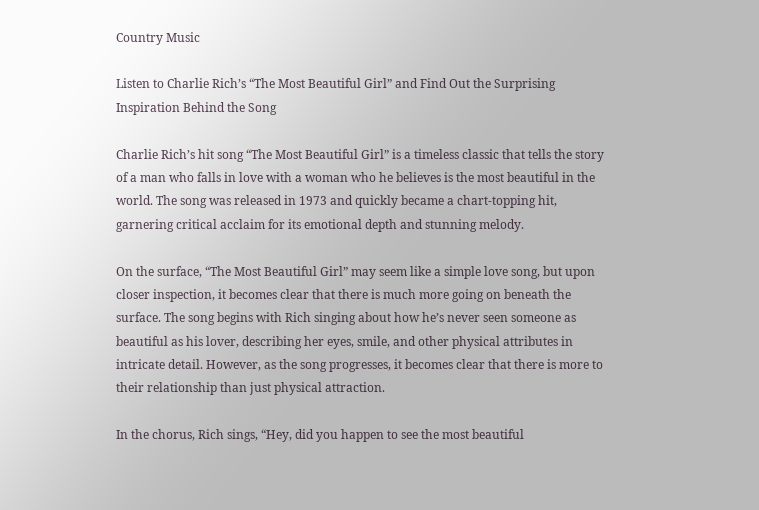Country Music

Listen to Charlie Rich’s “The Most Beautiful Girl” and Find Out the Surprising Inspiration Behind the Song

Charlie Rich’s hit song “The Most Beautiful Girl” is a timeless classic that tells the story of a man who falls in love with a woman who he believes is the most beautiful in the world. The song was released in 1973 and quickly became a chart-topping hit, garnering critical acclaim for its emotional depth and stunning melody.

On the surface, “The Most Beautiful Girl” may seem like a simple love song, but upon closer inspection, it becomes clear that there is much more going on beneath the surface. The song begins with Rich singing about how he’s never seen someone as beautiful as his lover, describing her eyes, smile, and other physical attributes in intricate detail. However, as the song progresses, it becomes clear that there is more to their relationship than just physical attraction.

In the chorus, Rich sings, “Hey, did you happen to see the most beautiful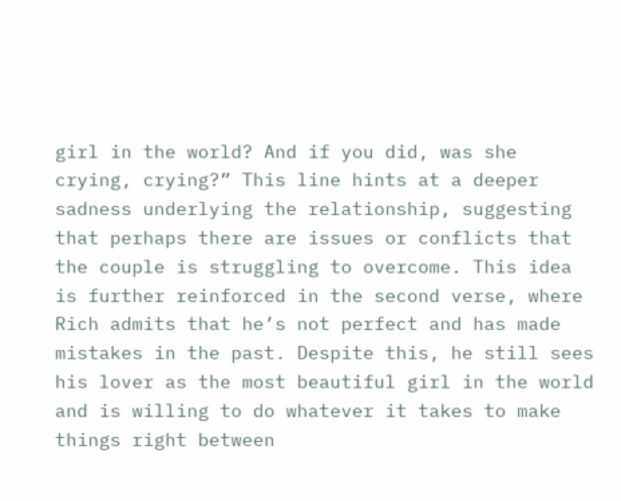girl in the world? And if you did, was she crying, crying?” This line hints at a deeper sadness underlying the relationship, suggesting that perhaps there are issues or conflicts that the couple is struggling to overcome. This idea is further reinforced in the second verse, where Rich admits that he’s not perfect and has made mistakes in the past. Despite this, he still sees his lover as the most beautiful girl in the world and is willing to do whatever it takes to make things right between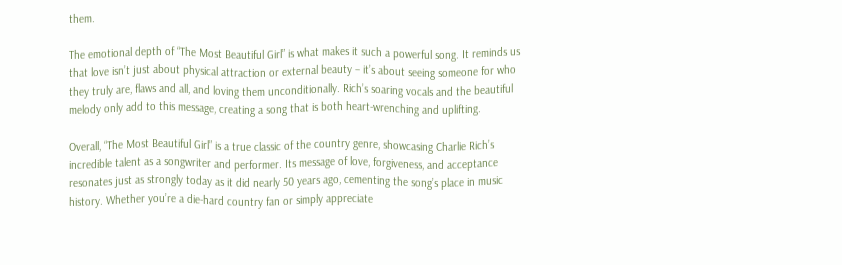them.

The emotional depth of “The Most Beautiful Girl” is what makes it such a powerful song. It reminds us that love isn’t just about physical attraction or external beauty – it’s about seeing someone for who they truly are, flaws and all, and loving them unconditionally. Rich’s soaring vocals and the beautiful melody only add to this message, creating a song that is both heart-wrenching and uplifting.

Overall, “The Most Beautiful Girl” is a true classic of the country genre, showcasing Charlie Rich’s incredible talent as a songwriter and performer. Its message of love, forgiveness, and acceptance resonates just as strongly today as it did nearly 50 years ago, cementing the song’s place in music history. Whether you’re a die-hard country fan or simply appreciate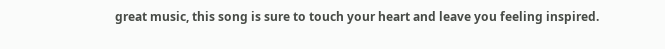great music, this song is sure to touch your heart and leave you feeling inspired.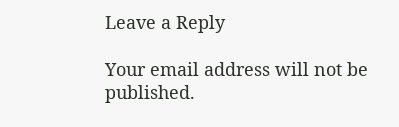Leave a Reply

Your email address will not be published.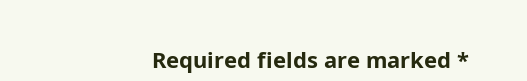Required fields are marked *